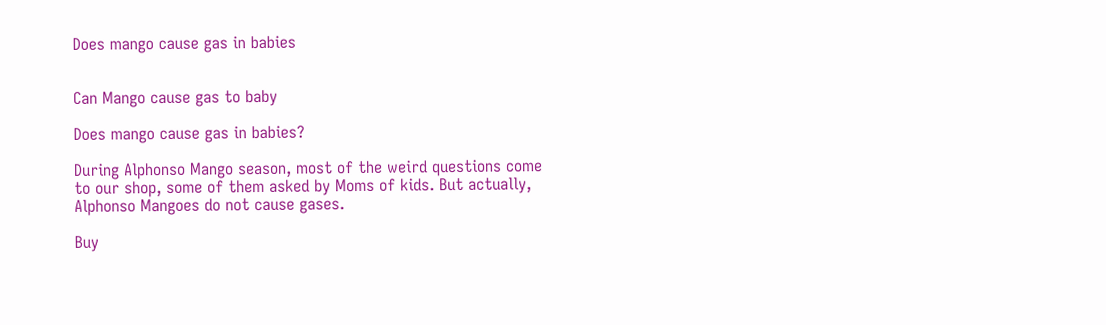Does mango cause gas in babies


Can Mango cause gas to baby

Does mango cause gas in babies?

During Alphonso Mango season, most of the weird questions come to our shop, some of them asked by Moms of kids. But actually, Alphonso Mangoes do not cause gases.

Buy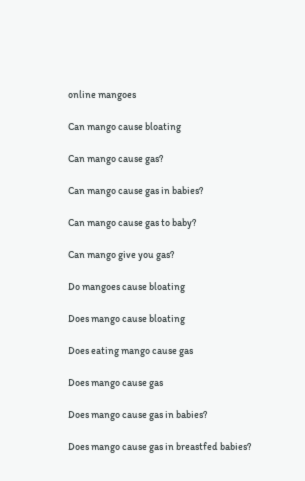online mangoes

Can mango cause bloating

Can mango cause gas?

Can mango cause gas in babies?

Can mango cause gas to baby?

Can mango give you gas?

Do mangoes cause bloating

Does mango cause bloating

Does eating mango cause gas

Does mango cause gas

Does mango cause gas in babies?

Does mango cause gas in breastfed babies?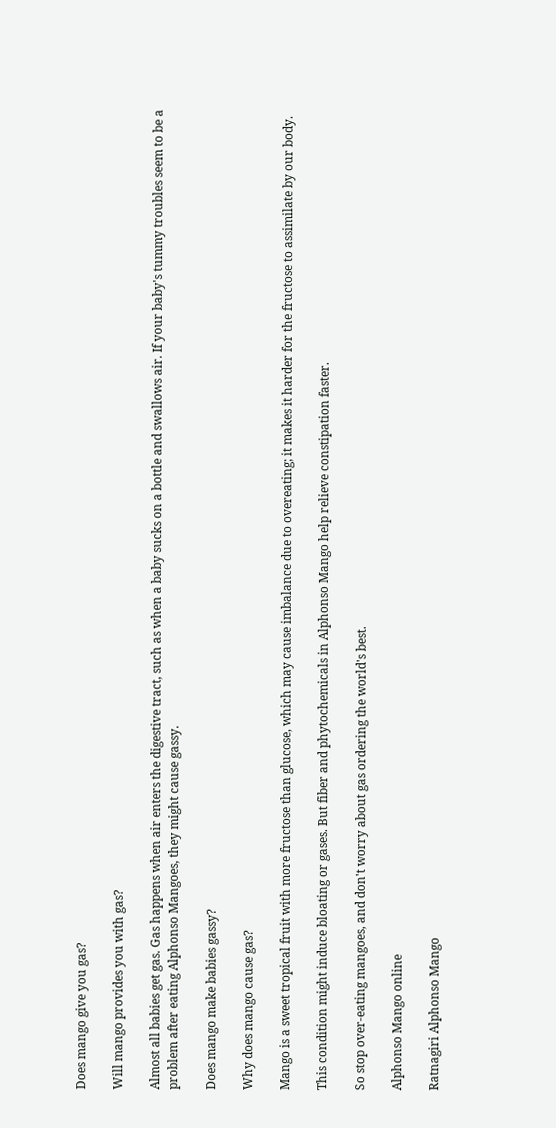Does mango give you gas?

Will mango provides you with gas?

Almost all babies get gas. Gas happens when air enters the digestive tract, such as when a baby sucks on a bottle and swallows air. If your baby's tummy troubles seem to be a problem after eating Alphonso Mangoes, they might cause gassy.

Does mango make babies gassy?

Why does mango cause gas?

Mango is a sweet tropical fruit with more fructose than glucose, which may cause imbalance due to overeating; it makes it harder for the fructose to assimilate by our body.

This condition might induce bloating or gases. But fiber and phytochemicals in Alphonso Mango help relieve constipation faster.

So stop over-eating mangoes, and don't worry about gas ordering the world's best.

Alphonso Mango online

Ratnagiri Alphonso Mango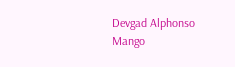Devgad Alphonso Mango